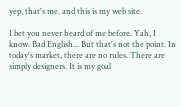yep, that's me. and this is my web site.

I bet you never heard of me before. Yah, I know. Bad English... But that's not the point. In today's market, there are no rules. There are simply designers. It is my goal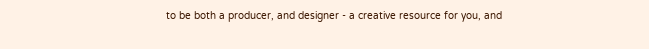to be both a producer, and designer - a creative resource for you, and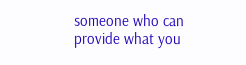someone who can provide what you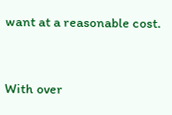want at a reasonable cost.


With over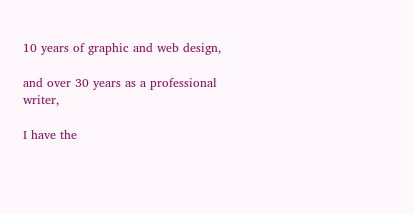10 years of graphic and web design,

and over 30 years as a professional writer,

I have the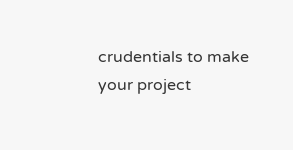crudentials to make your project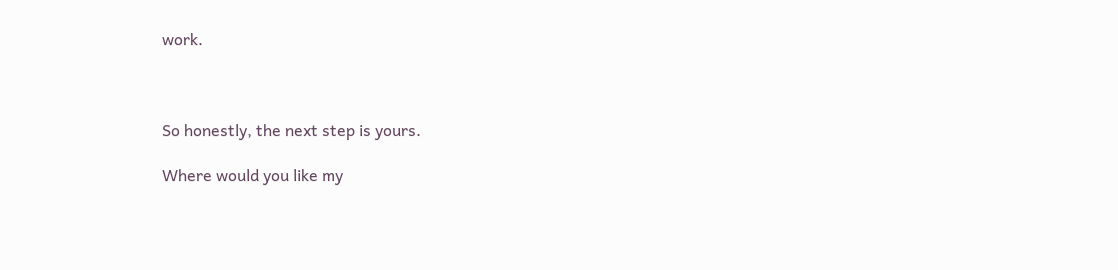work.



So honestly, the next step is yours.

Where would you like my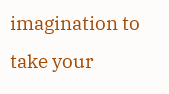imagination to take your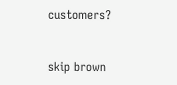customers?


skip brown